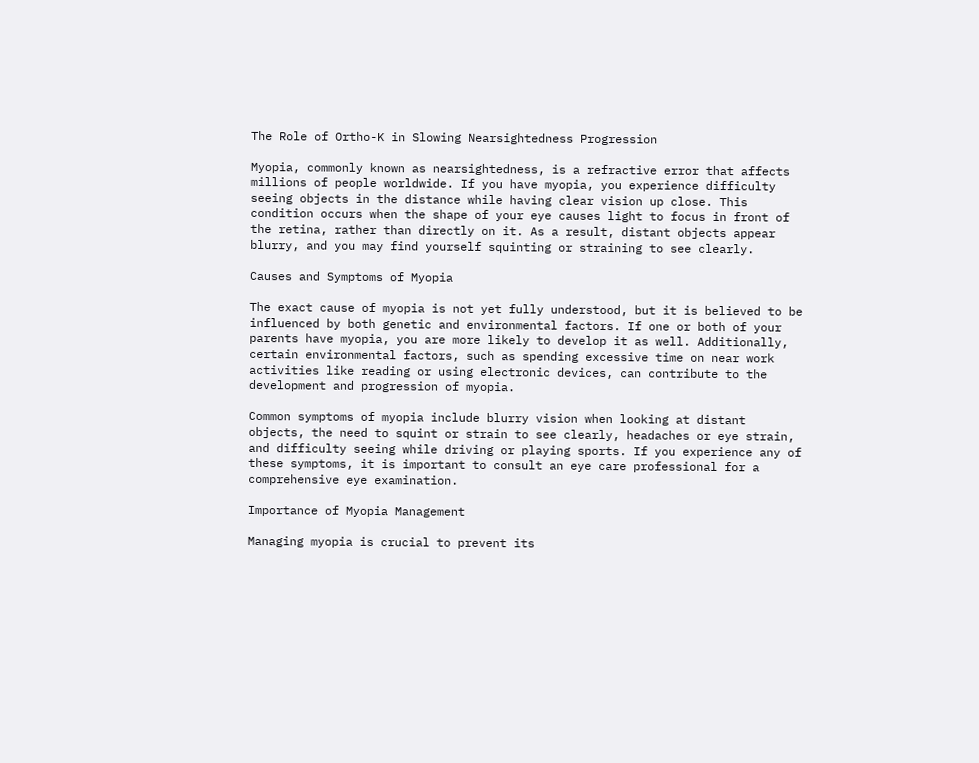The Role of Ortho-K in Slowing Nearsightedness Progression

Myopia, commonly known as nearsightedness, is a refractive error that affects millions of people worldwide. If you have myopia, you experience difficulty seeing objects in the distance while having clear vision up close. This condition occurs when the shape of your eye causes light to focus in front of the retina, rather than directly on it. As a result, distant objects appear blurry, and you may find yourself squinting or straining to see clearly.

Causes and Symptoms of Myopia

The exact cause of myopia is not yet fully understood, but it is believed to be influenced by both genetic and environmental factors. If one or both of your parents have myopia, you are more likely to develop it as well. Additionally, certain environmental factors, such as spending excessive time on near work activities like reading or using electronic devices, can contribute to the development and progression of myopia.

Common symptoms of myopia include blurry vision when looking at distant objects, the need to squint or strain to see clearly, headaches or eye strain, and difficulty seeing while driving or playing sports. If you experience any of these symptoms, it is important to consult an eye care professional for a comprehensive eye examination.

Importance of Myopia Management

Managing myopia is crucial to prevent its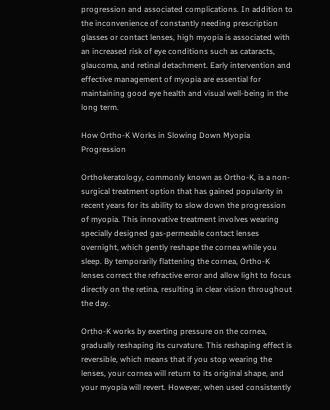progression and associated complications. In addition to the inconvenience of constantly needing prescription glasses or contact lenses, high myopia is associated with an increased risk of eye conditions such as cataracts, glaucoma, and retinal detachment. Early intervention and effective management of myopia are essential for maintaining good eye health and visual well-being in the long term.

How Ortho-K Works in Slowing Down Myopia Progression

Orthokeratology, commonly known as Ortho-K, is a non-surgical treatment option that has gained popularity in recent years for its ability to slow down the progression of myopia. This innovative treatment involves wearing specially designed gas-permeable contact lenses overnight, which gently reshape the cornea while you sleep. By temporarily flattening the cornea, Ortho-K lenses correct the refractive error and allow light to focus directly on the retina, resulting in clear vision throughout the day.

Ortho-K works by exerting pressure on the cornea, gradually reshaping its curvature. This reshaping effect is reversible, which means that if you stop wearing the lenses, your cornea will return to its original shape, and your myopia will revert. However, when used consistently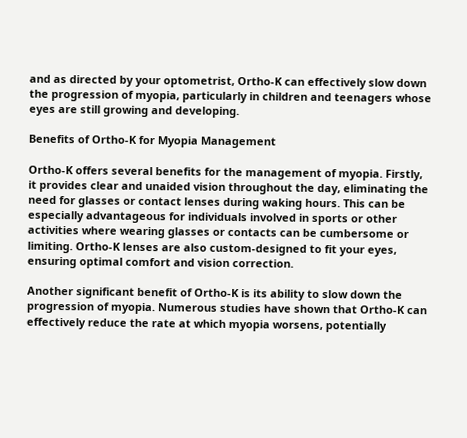and as directed by your optometrist, Ortho-K can effectively slow down the progression of myopia, particularly in children and teenagers whose eyes are still growing and developing.

Benefits of Ortho-K for Myopia Management

Ortho-K offers several benefits for the management of myopia. Firstly, it provides clear and unaided vision throughout the day, eliminating the need for glasses or contact lenses during waking hours. This can be especially advantageous for individuals involved in sports or other activities where wearing glasses or contacts can be cumbersome or limiting. Ortho-K lenses are also custom-designed to fit your eyes, ensuring optimal comfort and vision correction.

Another significant benefit of Ortho-K is its ability to slow down the progression of myopia. Numerous studies have shown that Ortho-K can effectively reduce the rate at which myopia worsens, potentially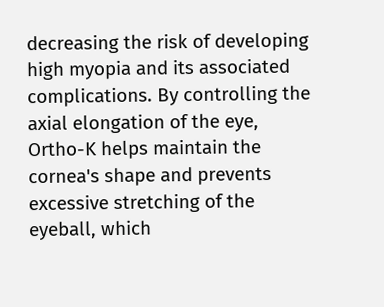decreasing the risk of developing high myopia and its associated complications. By controlling the axial elongation of the eye, Ortho-K helps maintain the cornea's shape and prevents excessive stretching of the eyeball, which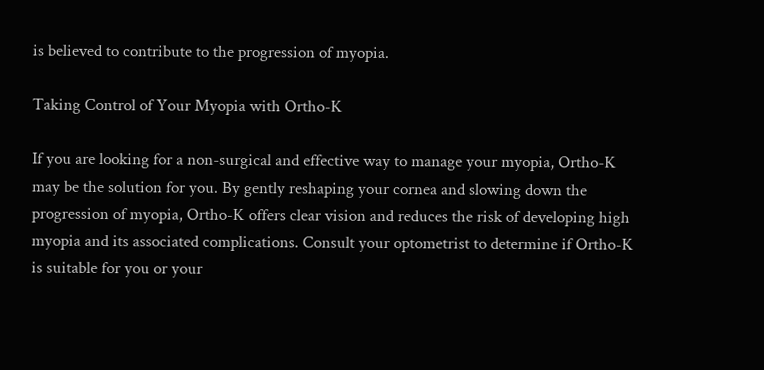is believed to contribute to the progression of myopia.

Taking Control of Your Myopia with Ortho-K

If you are looking for a non-surgical and effective way to manage your myopia, Ortho-K may be the solution for you. By gently reshaping your cornea and slowing down the progression of myopia, Ortho-K offers clear vision and reduces the risk of developing high myopia and its associated complications. Consult your optometrist to determine if Ortho-K is suitable for you or your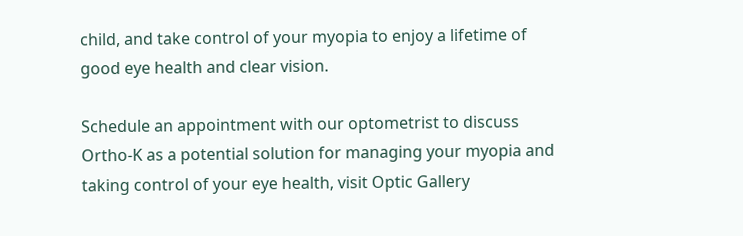child, and take control of your myopia to enjoy a lifetime of good eye health and clear vision.

Schedule an appointment with our optometrist to discuss Ortho-K as a potential solution for managing your myopia and taking control of your eye health, visit Optic Gallery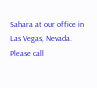Sahara at our office in Las Vegas, Nevada. Please call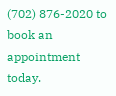(702) 876-2020 to book an appointment today.